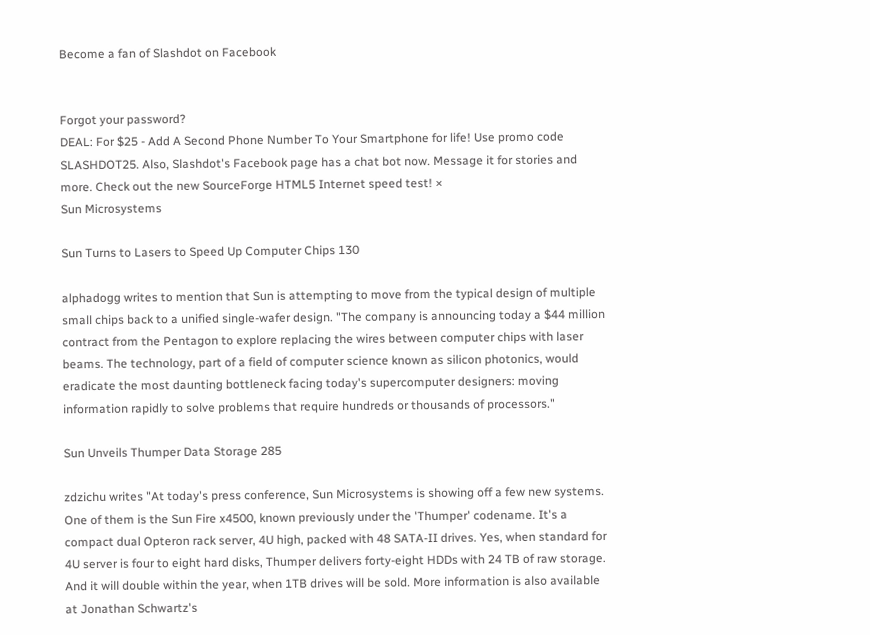Become a fan of Slashdot on Facebook


Forgot your password?
DEAL: For $25 - Add A Second Phone Number To Your Smartphone for life! Use promo code SLASHDOT25. Also, Slashdot's Facebook page has a chat bot now. Message it for stories and more. Check out the new SourceForge HTML5 Internet speed test! ×
Sun Microsystems

Sun Turns to Lasers to Speed Up Computer Chips 130

alphadogg writes to mention that Sun is attempting to move from the typical design of multiple small chips back to a unified single-wafer design. "The company is announcing today a $44 million contract from the Pentagon to explore replacing the wires between computer chips with laser beams. The technology, part of a field of computer science known as silicon photonics, would eradicate the most daunting bottleneck facing today's supercomputer designers: moving information rapidly to solve problems that require hundreds or thousands of processors."

Sun Unveils Thumper Data Storage 285

zdzichu writes "At today's press conference, Sun Microsystems is showing off a few new systems. One of them is the Sun Fire x4500, known previously under the 'Thumper' codename. It's a compact dual Opteron rack server, 4U high, packed with 48 SATA-II drives. Yes, when standard for 4U server is four to eight hard disks, Thumper delivers forty-eight HDDs with 24 TB of raw storage. And it will double within the year, when 1TB drives will be sold. More information is also available at Jonathan Schwartz's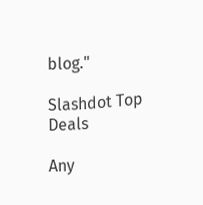blog."

Slashdot Top Deals

Any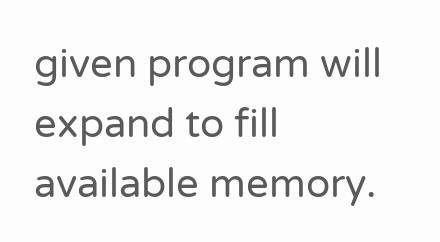given program will expand to fill available memory.